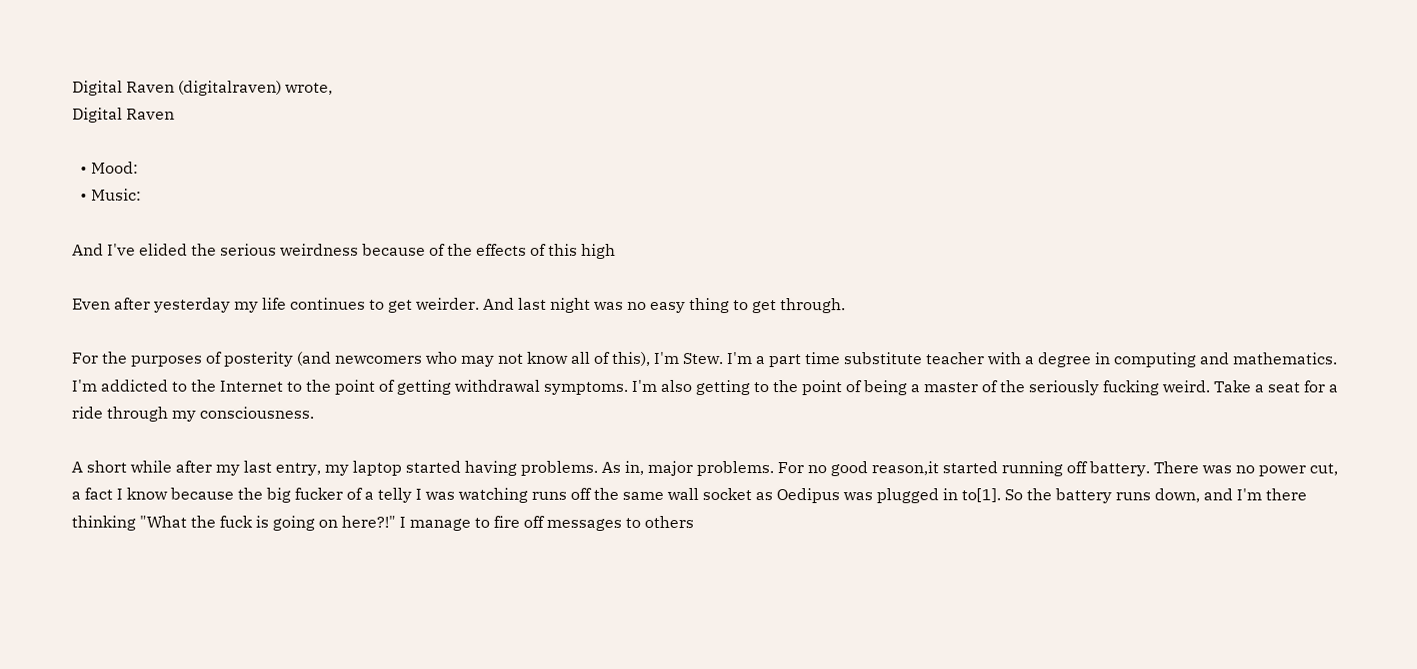Digital Raven (digitalraven) wrote,
Digital Raven

  • Mood:
  • Music:

And I've elided the serious weirdness because of the effects of this high

Even after yesterday my life continues to get weirder. And last night was no easy thing to get through.

For the purposes of posterity (and newcomers who may not know all of this), I'm Stew. I'm a part time substitute teacher with a degree in computing and mathematics. I'm addicted to the Internet to the point of getting withdrawal symptoms. I'm also getting to the point of being a master of the seriously fucking weird. Take a seat for a ride through my consciousness.

A short while after my last entry, my laptop started having problems. As in, major problems. For no good reason,it started running off battery. There was no power cut, a fact I know because the big fucker of a telly I was watching runs off the same wall socket as Oedipus was plugged in to[1]. So the battery runs down, and I'm there thinking "What the fuck is going on here?!" I manage to fire off messages to others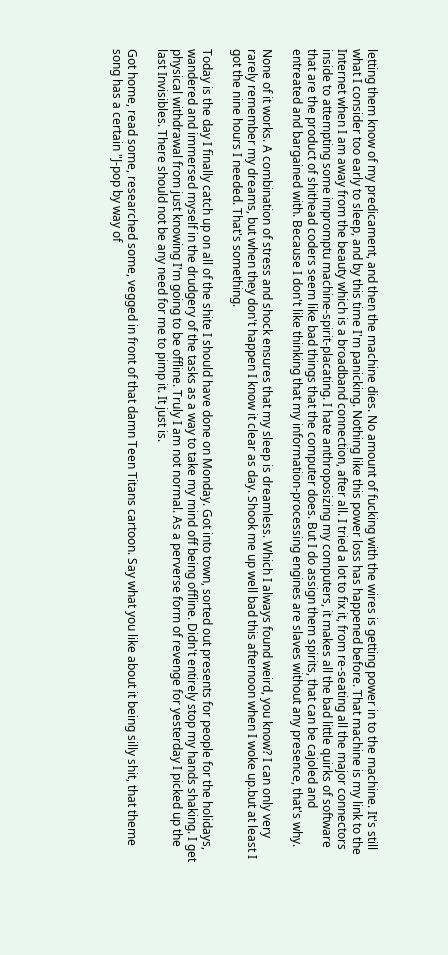letting them know of my predicament, and then the machine dies. No amount of fucking with the wires is getting power in to the machine. It's still what I consider too early to sleep, and by this time I'm panicking. Nothing like this power loss has happened before. That machine is my link to the Internet when I am away from the beauty which is a broadband connection, after all. I tried a lot to fix it, from re-seating all the major connectors inside to attempting some impromptu machine-spirit-placating. I hate anthroposizing my computers, it makes all the bad little quirks of software that are the product of shithead coders seem like bad things that the computer does. But I do assign them spirits, that can be cajoled and entreated and bargained with. Because I don't like thinking that my information-processing engines are slaves without any presence, that's why.

None of it works. A combination of stress and shock ensures that my sleep is dreamless. Which I always found weird, you know? I can only very rarely remember my dreams, but when they don't happen I know it clear as day. Shook me up well bad this afternoon when I woke up.but at least I got the nine hours I needed. That's something.

Today is the day I finally catch up on all of the shite I should have done on Monday. Got into town, sorted out presents for people for the holidays, wandered and immersed myself in the drudgery of the tasks as a way to take my mind off being offline. Didn't entirely stop my hands shaking. I get physical withdrawal from just knowing I'm going to be offline. Truly I am not normal. As a perverse form of revenge for yesterday I picked up the last Invisibles. There should not be any need for me to pimp it. It just is.

Got home, read some, researched some, vegged in front of that damn Teen Titans cartoon. Say what you like about it being silly shit, that theme song has a certain "J-pop by way of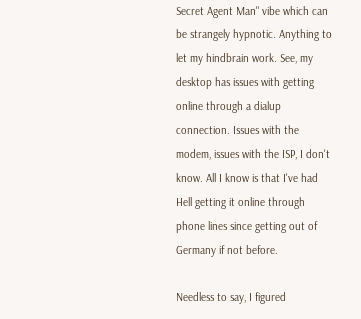Secret Agent Man" vibe which can be strangely hypnotic. Anything to let my hindbrain work. See, my desktop has issues with getting online through a dialup connection. Issues with the modem, issues with the ISP, I don't know. All I know is that I've had Hell getting it online through phone lines since getting out of Germany if not before.

Needless to say, I figured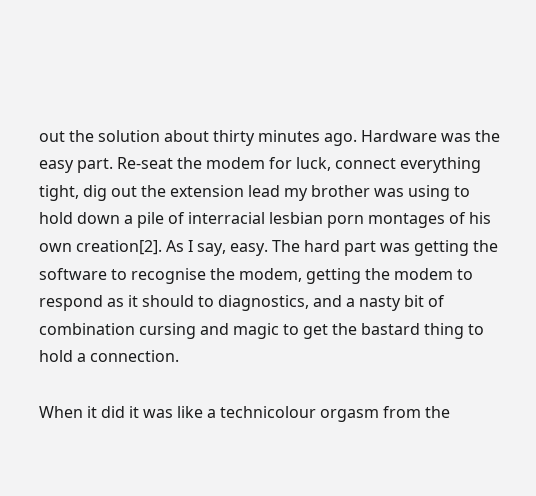out the solution about thirty minutes ago. Hardware was the easy part. Re-seat the modem for luck, connect everything tight, dig out the extension lead my brother was using to hold down a pile of interracial lesbian porn montages of his own creation[2]. As I say, easy. The hard part was getting the software to recognise the modem, getting the modem to respond as it should to diagnostics, and a nasty bit of combination cursing and magic to get the bastard thing to hold a connection.

When it did it was like a technicolour orgasm from the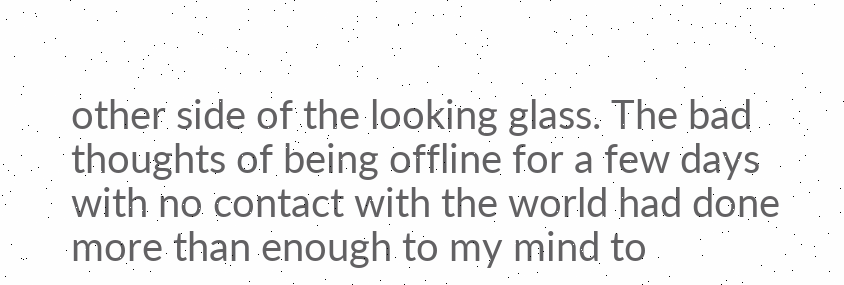other side of the looking glass. The bad thoughts of being offline for a few days with no contact with the world had done more than enough to my mind to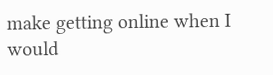make getting online when I would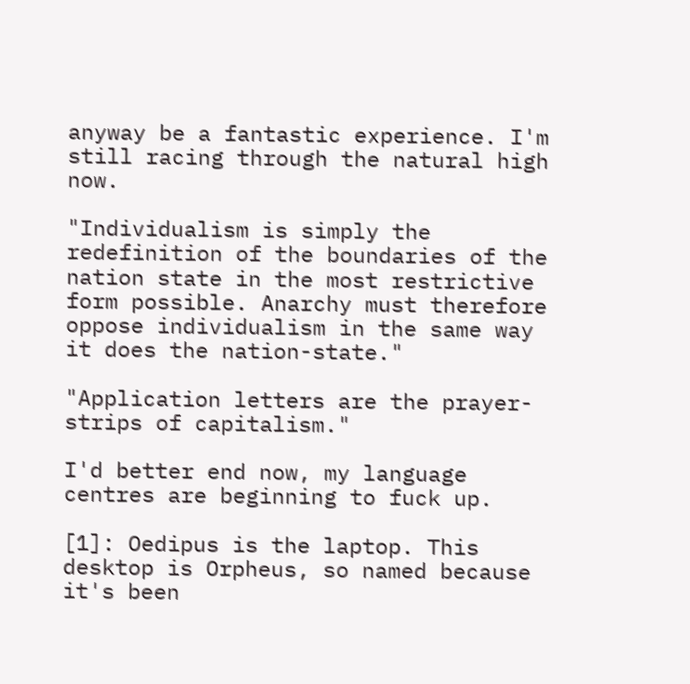anyway be a fantastic experience. I'm still racing through the natural high now.

"Individualism is simply the redefinition of the boundaries of the nation state in the most restrictive form possible. Anarchy must therefore oppose individualism in the same way it does the nation-state."

"Application letters are the prayer-strips of capitalism."

I'd better end now, my language centres are beginning to fuck up.

[1]: Oedipus is the laptop. This desktop is Orpheus, so named because it's been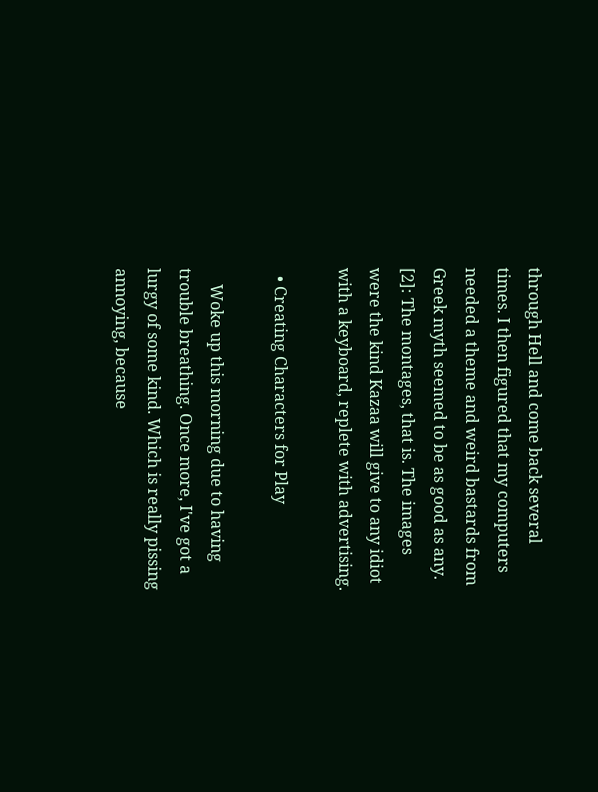through Hell and come back several times. I then figured that my computers needed a theme and weird bastards from Greek myth seemed to be as good as any.
[2]: The montages, that is. The images were the kind Kazaa will give to any idiot with a keyboard, replete with advertising.

  • Creating Characters for Play

    Woke up this morning due to having trouble breathing. Once more, I've got a lurgy of some kind. Which is really pissing annoying, because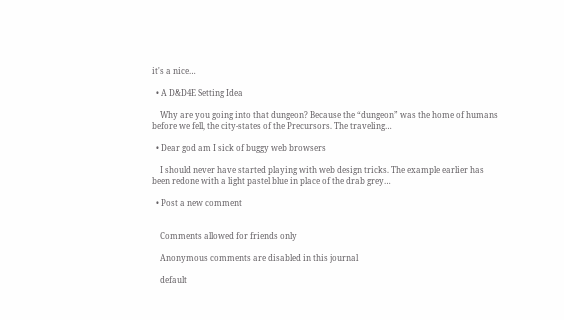it's a nice…

  • A D&D4E Setting Idea

    Why are you going into that dungeon? Because the “dungeon” was the home of humans before we fell, the city-states of the Precursors. The traveling…

  • Dear god am I sick of buggy web browsers

    I should never have started playing with web design tricks. The example earlier has been redone with a light pastel blue in place of the drab grey…

  • Post a new comment


    Comments allowed for friends only

    Anonymous comments are disabled in this journal

    default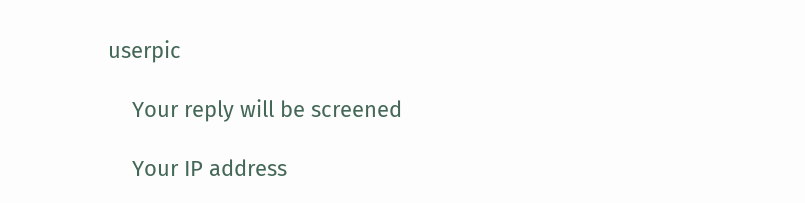userpic

    Your reply will be screened

    Your IP address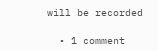will be recorded

  • 1 comment